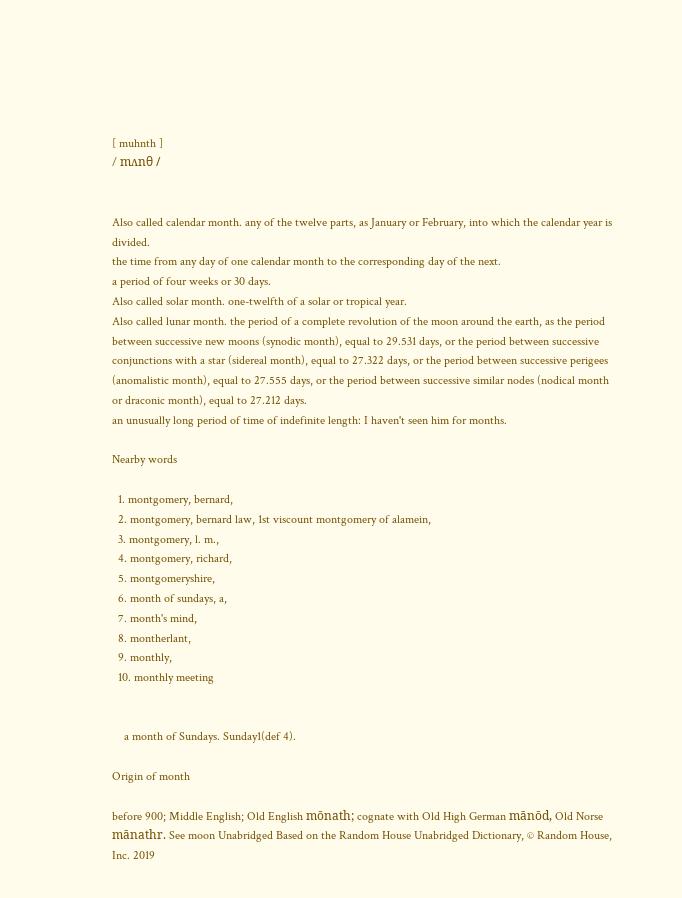[ muhnth ]
/ mʌnθ /


Also called calendar month. any of the twelve parts, as January or February, into which the calendar year is divided.
the time from any day of one calendar month to the corresponding day of the next.
a period of four weeks or 30 days.
Also called solar month. one-twelfth of a solar or tropical year.
Also called lunar month. the period of a complete revolution of the moon around the earth, as the period between successive new moons (synodic month), equal to 29.531 days, or the period between successive conjunctions with a star (sidereal month), equal to 27.322 days, or the period between successive perigees (anomalistic month), equal to 27.555 days, or the period between successive similar nodes (nodical month or draconic month), equal to 27.212 days.
an unusually long period of time of indefinite length: I haven't seen him for months.

Nearby words

  1. montgomery, bernard,
  2. montgomery, bernard law, 1st viscount montgomery of alamein,
  3. montgomery, l. m.,
  4. montgomery, richard,
  5. montgomeryshire,
  6. month of sundays, a,
  7. month's mind,
  8. montherlant,
  9. monthly,
  10. monthly meeting


    a month of Sundays. Sunday1(def 4).

Origin of month

before 900; Middle English; Old English mōnath; cognate with Old High German mānōd, Old Norse mānathr. See moon Unabridged Based on the Random House Unabridged Dictionary, © Random House, Inc. 2019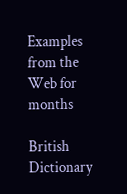Examples from the Web for months

British Dictionary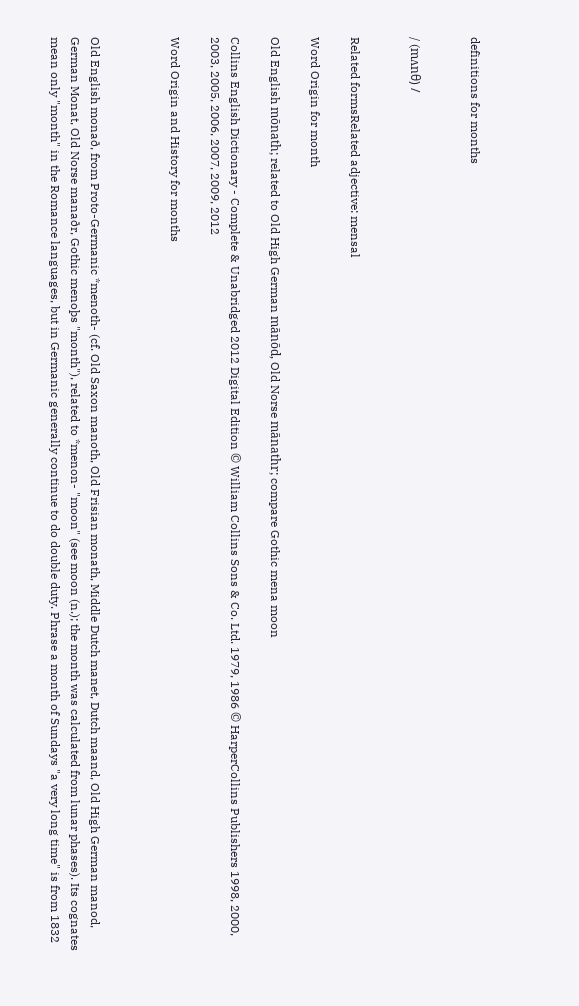definitions for months


/ (mʌnθ) /


Related formsRelated adjective: mensal

Word Origin for month

Old English mōnath; related to Old High German mānōd, Old Norse mānathr; compare Gothic mena moon

Collins English Dictionary - Complete & Unabridged 2012 Digital Edition © William Collins Sons & Co. Ltd. 1979, 1986 © HarperCollins Publishers 1998, 2000, 2003, 2005, 2006, 2007, 2009, 2012

Word Origin and History for months



Old English monað, from Proto-Germanic *menoth- (cf. Old Saxon manoth, Old Frisian monath, Middle Dutch manet, Dutch maand, Old High German manod, German Monat, Old Norse manaðr, Gothic menoþs "month"), related to *menon- "moon" (see moon (n.); the month was calculated from lunar phases). Its cognates mean only "month" in the Romance languages, but in Germanic generally continue to do double duty. Phrase a month of Sundays "a very long time" is from 1832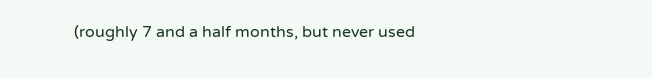(roughly 7 and a half months, but never used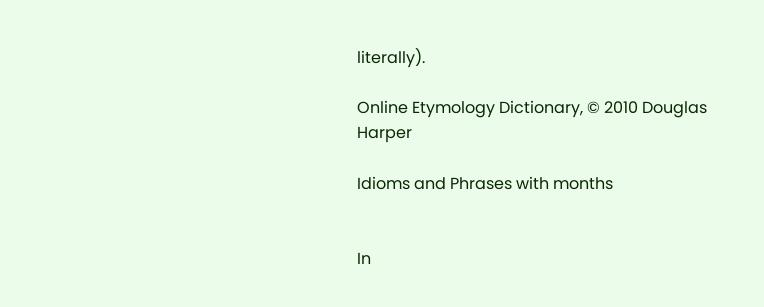literally).

Online Etymology Dictionary, © 2010 Douglas Harper

Idioms and Phrases with months


In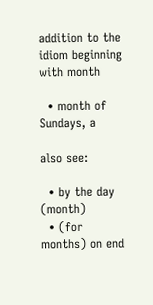addition to the idiom beginning with month

  • month of Sundays, a

also see:

  • by the day (month)
  • (for months) on end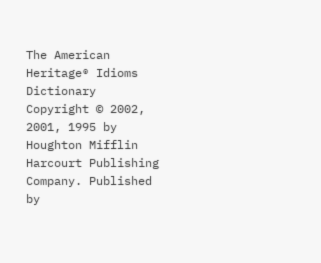The American Heritage® Idioms Dictionary Copyright © 2002, 2001, 1995 by Houghton Mifflin Harcourt Publishing Company. Published by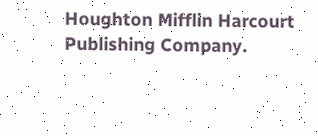Houghton Mifflin Harcourt Publishing Company.